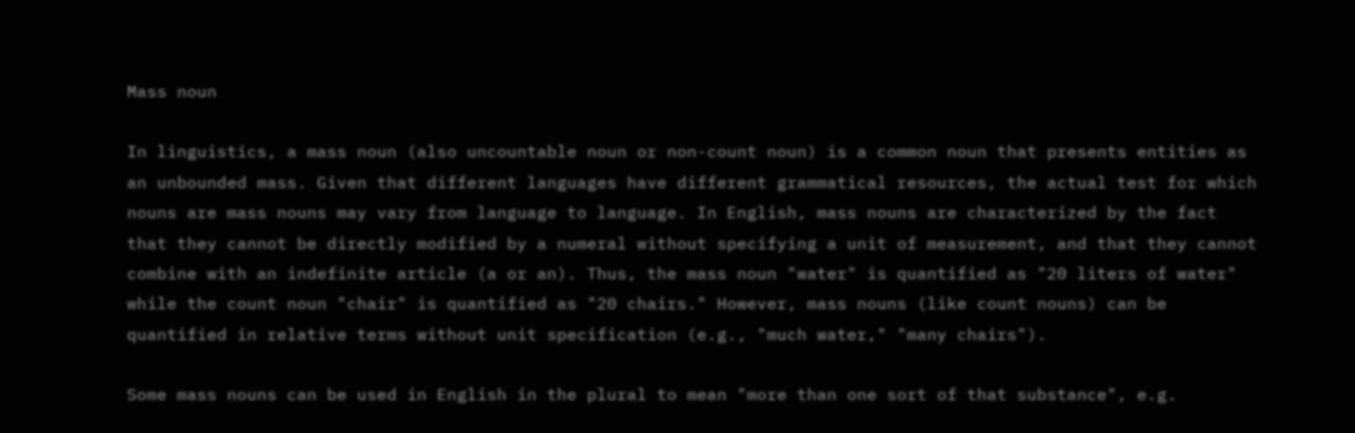Mass noun

In linguistics, a mass noun (also uncountable noun or non-count noun) is a common noun that presents entities as an unbounded mass. Given that different languages have different grammatical resources, the actual test for which nouns are mass nouns may vary from language to language. In English, mass nouns are characterized by the fact that they cannot be directly modified by a numeral without specifying a unit of measurement, and that they cannot combine with an indefinite article (a or an). Thus, the mass noun "water" is quantified as "20 liters of water" while the count noun "chair" is quantified as "20 chairs." However, mass nouns (like count nouns) can be quantified in relative terms without unit specification (e.g., "much water," "many chairs").

Some mass nouns can be used in English in the plural to mean "more than one sort of that substance", e.g.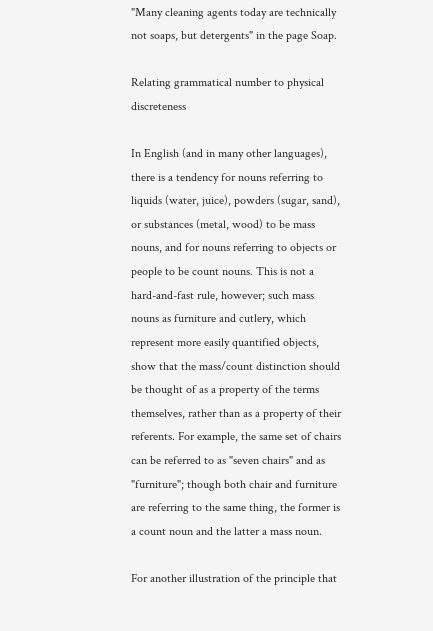"Many cleaning agents today are technically not soaps, but detergents" in the page Soap.

Relating grammatical number to physical discreteness

In English (and in many other languages), there is a tendency for nouns referring to liquids (water, juice), powders (sugar, sand), or substances (metal, wood) to be mass nouns, and for nouns referring to objects or people to be count nouns. This is not a hard-and-fast rule, however; such mass nouns as furniture and cutlery, which represent more easily quantified objects, show that the mass/count distinction should be thought of as a property of the terms themselves, rather than as a property of their referents. For example, the same set of chairs can be referred to as "seven chairs" and as "furniture"; though both chair and furniture are referring to the same thing, the former is a count noun and the latter a mass noun.

For another illustration of the principle that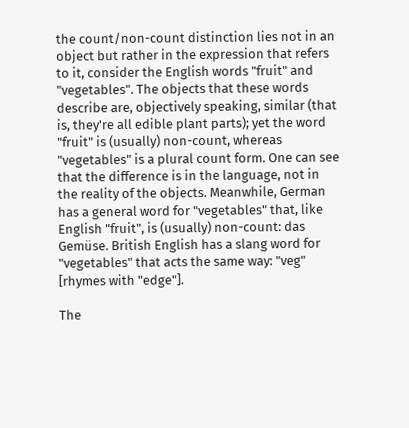the count/non-count distinction lies not in an object but rather in the expression that refers to it, consider the English words "fruit" and "vegetables". The objects that these words describe are, objectively speaking, similar (that is, they're all edible plant parts); yet the word "fruit" is (usually) non-count, whereas "vegetables" is a plural count form. One can see that the difference is in the language, not in the reality of the objects. Meanwhile, German has a general word for "vegetables" that, like English "fruit", is (usually) non-count: das Gemüse. British English has a slang word for "vegetables" that acts the same way: "veg" [rhymes with "edge"].

The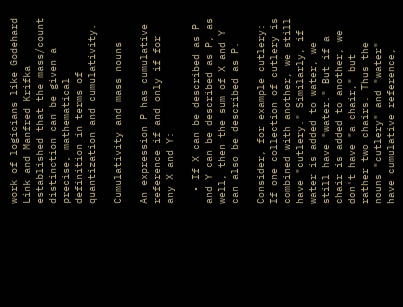work of logicians like Godehard Link and Manfred Krifka established that the mass/count distinction can be given a precise, mathematical definition in terms of quantization and cumulativity.

Cumulativity and mass nouns

An expression P has cumulative reference if and only if for any X and Y:

  • If X can be described as P and Y can be described as P, as well, then the sum of X and Y can also be described as P.

Consider, for example cutlery: If one collection of cutlery is combined with another, we still have "cutlery." Similarly, if water is added to water, we still have "water." But if a chair is added to another, we don't have "a chair," but rather two chairs. Thus the nouns "cutlery" and "water" have cumulative reference,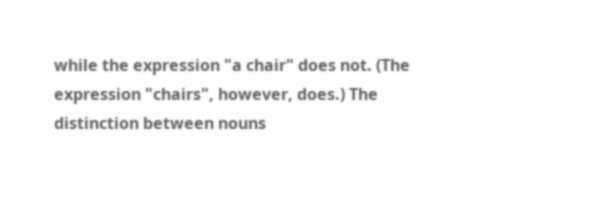while the expression "a chair" does not. (The expression "chairs", however, does.) The distinction between nouns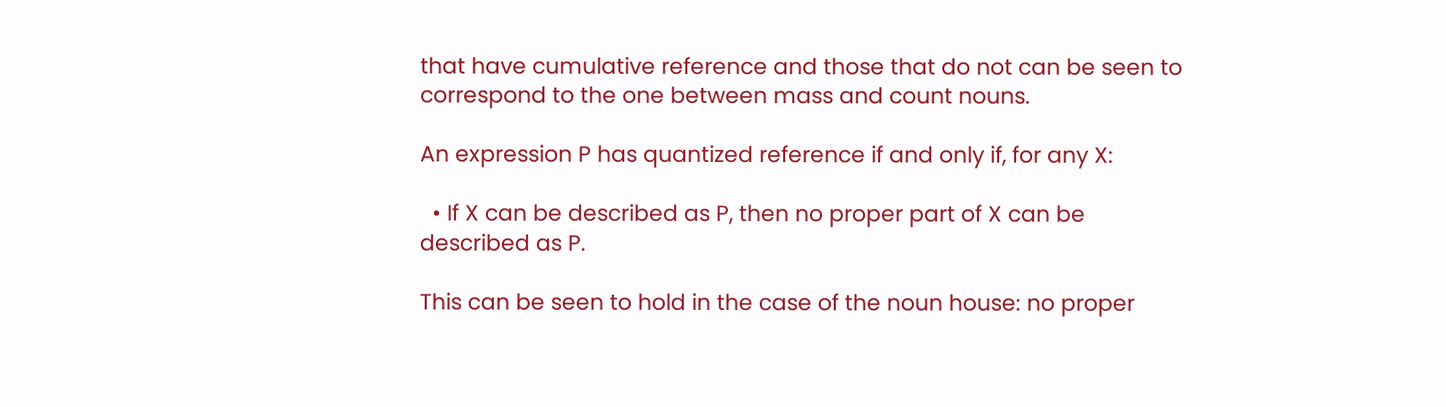that have cumulative reference and those that do not can be seen to correspond to the one between mass and count nouns.

An expression P has quantized reference if and only if, for any X:

  • If X can be described as P, then no proper part of X can be described as P.

This can be seen to hold in the case of the noun house: no proper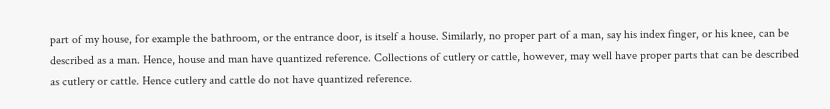part of my house, for example the bathroom, or the entrance door, is itself a house. Similarly, no proper part of a man, say his index finger, or his knee, can be described as a man. Hence, house and man have quantized reference. Collections of cutlery or cattle, however, may well have proper parts that can be described as cutlery or cattle. Hence cutlery and cattle do not have quantized reference.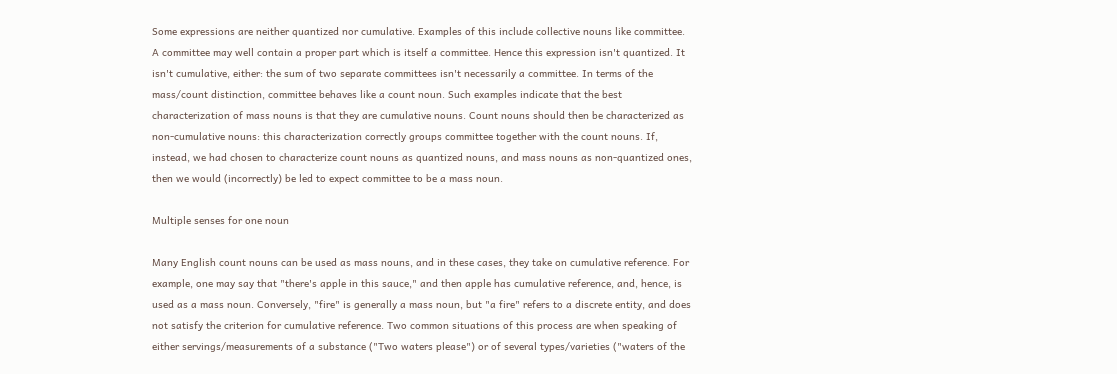Some expressions are neither quantized nor cumulative. Examples of this include collective nouns like committee. A committee may well contain a proper part which is itself a committee. Hence this expression isn't quantized. It isn't cumulative, either: the sum of two separate committees isn't necessarily a committee. In terms of the mass/count distinction, committee behaves like a count noun. Such examples indicate that the best characterization of mass nouns is that they are cumulative nouns. Count nouns should then be characterized as non-cumulative nouns: this characterization correctly groups committee together with the count nouns. If, instead, we had chosen to characterize count nouns as quantized nouns, and mass nouns as non-quantized ones, then we would (incorrectly) be led to expect committee to be a mass noun.

Multiple senses for one noun

Many English count nouns can be used as mass nouns, and in these cases, they take on cumulative reference. For example, one may say that "there's apple in this sauce," and then apple has cumulative reference, and, hence, is used as a mass noun. Conversely, "fire" is generally a mass noun, but "a fire" refers to a discrete entity, and does not satisfy the criterion for cumulative reference. Two common situations of this process are when speaking of either servings/measurements of a substance ("Two waters please") or of several types/varieties ("waters of the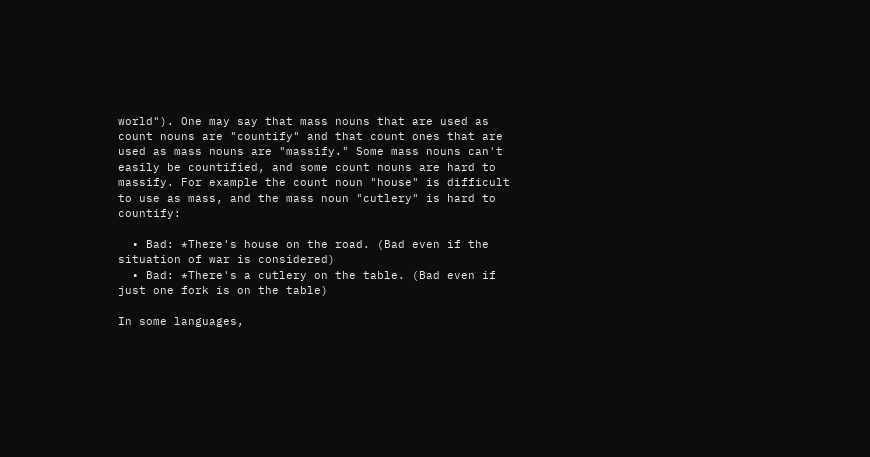world"). One may say that mass nouns that are used as count nouns are "countify" and that count ones that are used as mass nouns are "massify." Some mass nouns can't easily be countified, and some count nouns are hard to massify. For example the count noun "house" is difficult to use as mass, and the mass noun "cutlery" is hard to countify:

  • Bad: *There's house on the road. (Bad even if the situation of war is considered)
  • Bad: *There's a cutlery on the table. (Bad even if just one fork is on the table)

In some languages,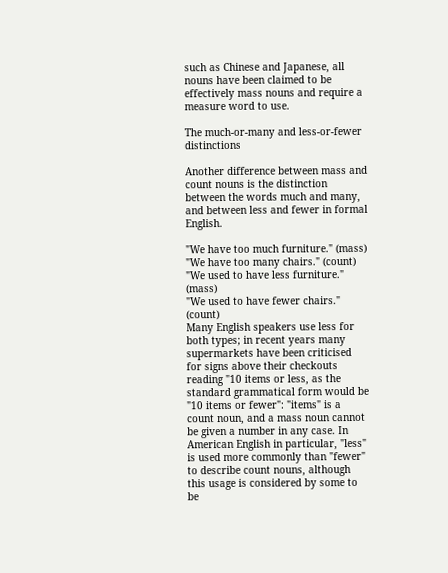such as Chinese and Japanese, all nouns have been claimed to be effectively mass nouns and require a measure word to use.

The much-or-many and less-or-fewer distinctions

Another difference between mass and count nouns is the distinction between the words much and many, and between less and fewer in formal English.

"We have too much furniture." (mass)
"We have too many chairs." (count)
"We used to have less furniture." (mass)
"We used to have fewer chairs." (count)
Many English speakers use less for both types; in recent years many supermarkets have been criticised for signs above their checkouts reading "10 items or less, as the standard grammatical form would be "10 items or fewer": "items" is a count noun, and a mass noun cannot be given a number in any case. In American English in particular, "less" is used more commonly than "fewer" to describe count nouns, although this usage is considered by some to be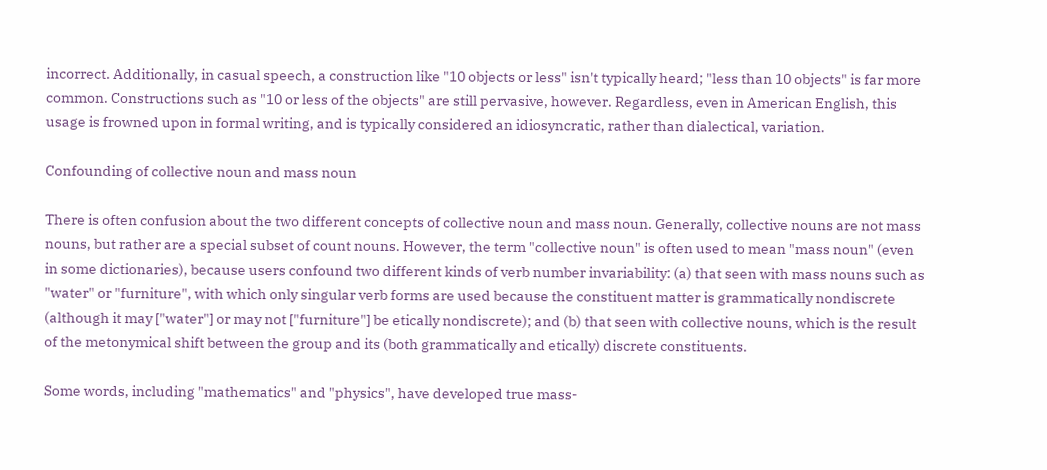incorrect. Additionally, in casual speech, a construction like "10 objects or less" isn't typically heard; "less than 10 objects" is far more common. Constructions such as "10 or less of the objects" are still pervasive, however. Regardless, even in American English, this usage is frowned upon in formal writing, and is typically considered an idiosyncratic, rather than dialectical, variation.

Confounding of collective noun and mass noun

There is often confusion about the two different concepts of collective noun and mass noun. Generally, collective nouns are not mass nouns, but rather are a special subset of count nouns. However, the term "collective noun" is often used to mean "mass noun" (even in some dictionaries), because users confound two different kinds of verb number invariability: (a) that seen with mass nouns such as "water" or "furniture", with which only singular verb forms are used because the constituent matter is grammatically nondiscrete (although it may ["water"] or may not ["furniture"] be etically nondiscrete); and (b) that seen with collective nouns, which is the result of the metonymical shift between the group and its (both grammatically and etically) discrete constituents.

Some words, including "mathematics" and "physics", have developed true mass-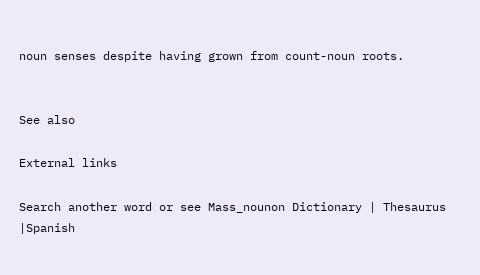noun senses despite having grown from count-noun roots.


See also

External links

Search another word or see Mass_nounon Dictionary | Thesaurus |Spanish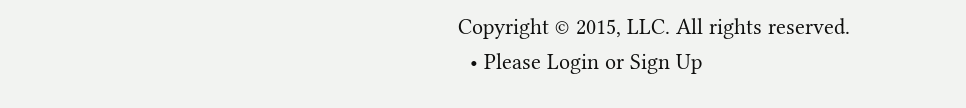Copyright © 2015, LLC. All rights reserved.
  • Please Login or Sign Up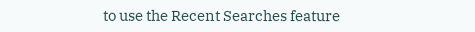to use the Recent Searches feature